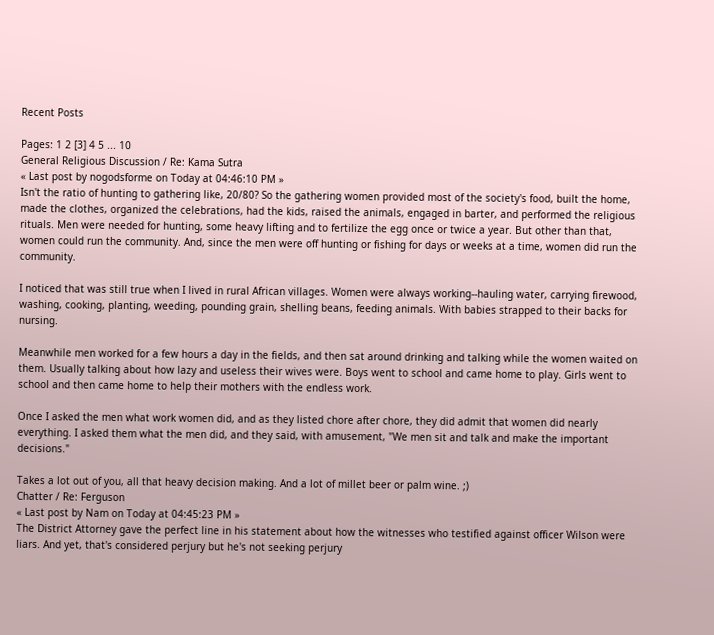Recent Posts

Pages: 1 2 [3] 4 5 ... 10
General Religious Discussion / Re: Kama Sutra
« Last post by nogodsforme on Today at 04:46:10 PM »
Isn't the ratio of hunting to gathering like, 20/80? So the gathering women provided most of the society's food, built the home, made the clothes, organized the celebrations, had the kids, raised the animals, engaged in barter, and performed the religious rituals. Men were needed for hunting, some heavy lifting and to fertilize the egg once or twice a year. But other than that, women could run the community. And, since the men were off hunting or fishing for days or weeks at a time, women did run the community.

I noticed that was still true when I lived in rural African villages. Women were always working--hauling water, carrying firewood, washing, cooking, planting, weeding, pounding grain, shelling beans, feeding animals. With babies strapped to their backs for nursing.

Meanwhile men worked for a few hours a day in the fields, and then sat around drinking and talking while the women waited on them. Usually talking about how lazy and useless their wives were. Boys went to school and came home to play. Girls went to school and then came home to help their mothers with the endless work.

Once I asked the men what work women did, and as they listed chore after chore, they did admit that women did nearly everything. I asked them what the men did, and they said, with amusement, "We men sit and talk and make the important decisions."

Takes a lot out of you, all that heavy decision making. And a lot of millet beer or palm wine. ;)
Chatter / Re: Ferguson
« Last post by Nam on Today at 04:45:23 PM »
The District Attorney gave the perfect line in his statement about how the witnesses who testified against officer Wilson were liars. And yet, that's considered perjury but he's not seeking perjury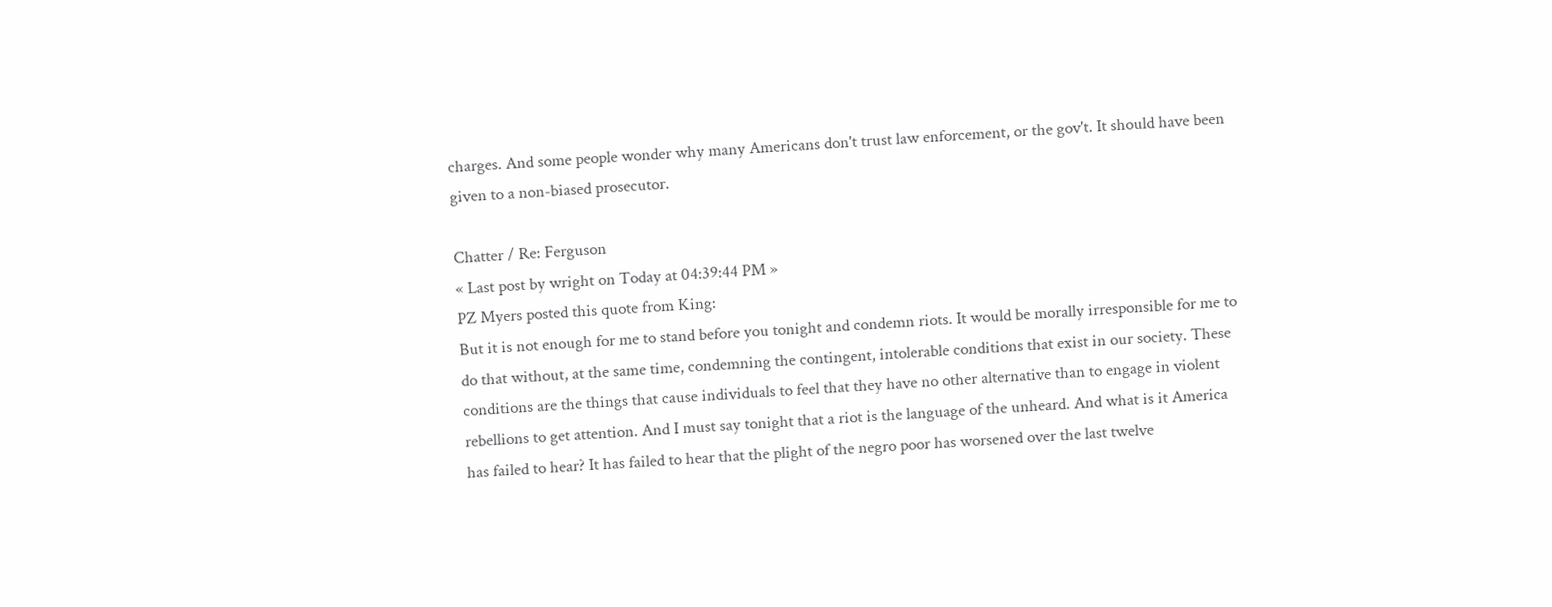charges. And some people wonder why many Americans don't trust law enforcement, or the gov't. It should have been given to a non-biased prosecutor.

Chatter / Re: Ferguson
« Last post by wright on Today at 04:39:44 PM »
PZ Myers posted this quote from King:
But it is not enough for me to stand before you tonight and condemn riots. It would be morally irresponsible for me to do that without, at the same time, condemning the contingent, intolerable conditions that exist in our society. These conditions are the things that cause individuals to feel that they have no other alternative than to engage in violent rebellions to get attention. And I must say tonight that a riot is the language of the unheard. And what is it America has failed to hear? It has failed to hear that the plight of the negro poor has worsened over the last twelve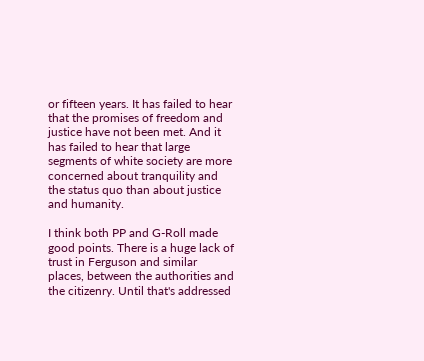or fifteen years. It has failed to hear that the promises of freedom and justice have not been met. And it has failed to hear that large segments of white society are more concerned about tranquility and the status quo than about justice and humanity.

I think both PP and G-Roll made good points. There is a huge lack of trust in Ferguson and similar places, between the authorities and the citizenry. Until that's addressed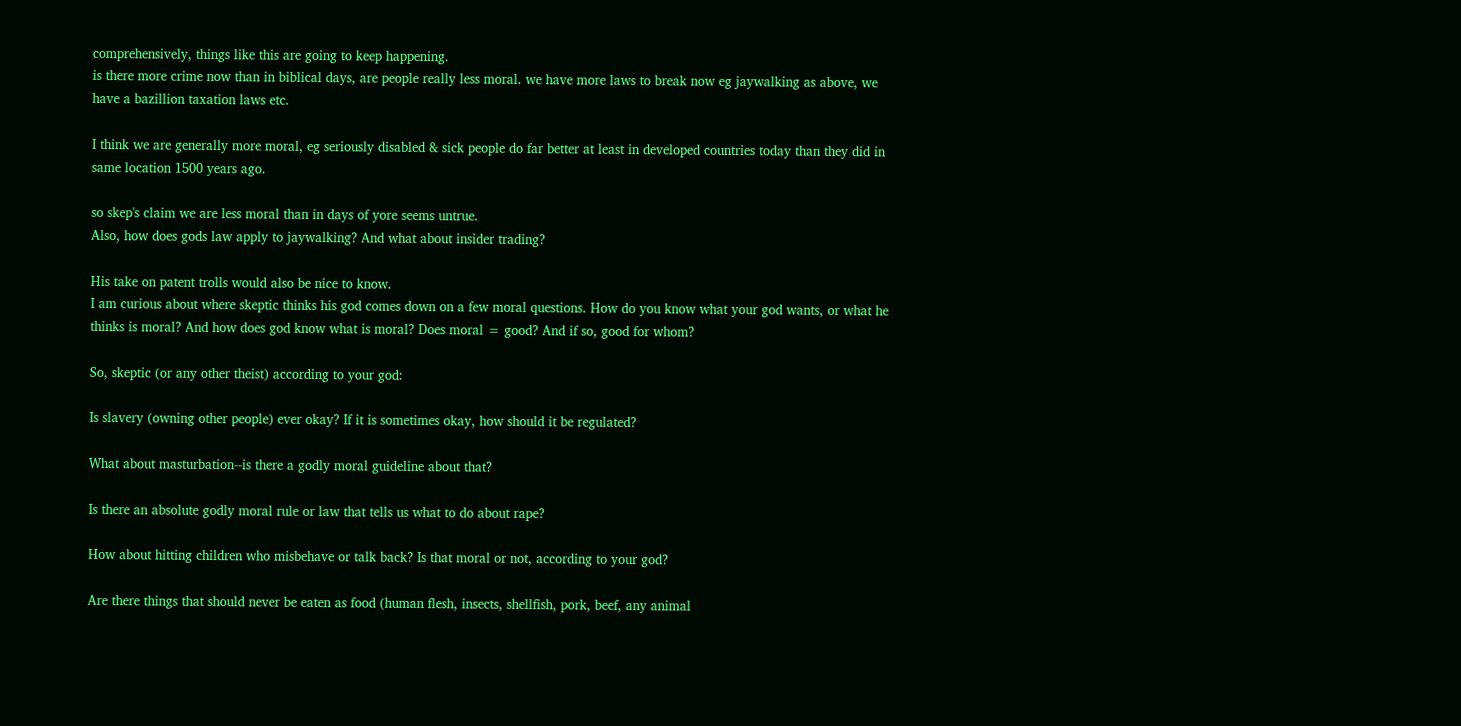comprehensively, things like this are going to keep happening.
is there more crime now than in biblical days, are people really less moral. we have more laws to break now eg jaywalking as above, we have a bazillion taxation laws etc.

I think we are generally more moral, eg seriously disabled & sick people do far better at least in developed countries today than they did in same location 1500 years ago.

so skep's claim we are less moral than in days of yore seems untrue.
Also, how does gods law apply to jaywalking? And what about insider trading?

His take on patent trolls would also be nice to know.
I am curious about where skeptic thinks his god comes down on a few moral questions. How do you know what your god wants, or what he thinks is moral? And how does god know what is moral? Does moral = good? And if so, good for whom?

So, skeptic (or any other theist) according to your god:

Is slavery (owning other people) ever okay? If it is sometimes okay, how should it be regulated?

What about masturbation--is there a godly moral guideline about that?

Is there an absolute godly moral rule or law that tells us what to do about rape?

How about hitting children who misbehave or talk back? Is that moral or not, according to your god?

Are there things that should never be eaten as food (human flesh, insects, shellfish, pork, beef, any animal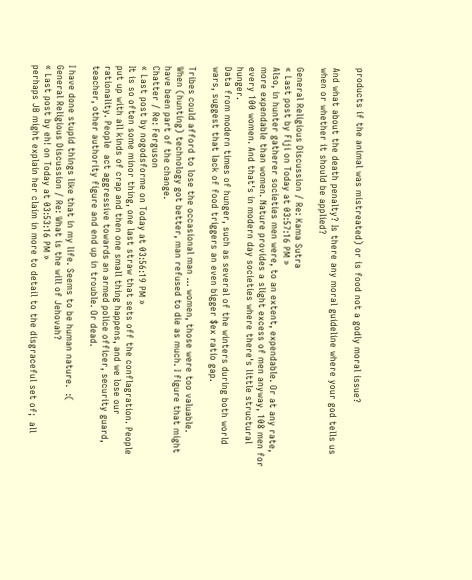products if the animal was mistreated) or is food not a godly moral issue?

And what about the death penalty? Is there any moral guideline where your god tells us when or whether it should be applied?

General Religious Discussion / Re: Kama Sutra
« Last post by Fiji on Today at 03:57:16 PM »
Also, in hunter gatherer societies men were, to an extent, expendable. Or at any rate, more expendable than women. Nature provides a slight excess of men anyway, 108 men for every 100 women. And that's in modern day societies where there's little structural hunger.
Data from modern times of hunger, such as several of the winters during both world wars, suggest that lack of food triggers an even bigger $ex ratio gap.

Tribes could afford to lose the occasional man ... women, those were too valuable.
When (hunting) technology got better, man refused to die as much. I figure that might have been part of the change.
Chatter / Re: Ferguson
« Last post by nogodsforme on Today at 03:56:19 PM »
It is so often some minor thing, one last straw that sets off the conflagration. People put up with all kinds of crap and then one small thing happens, and we lose our rationality. People  act aggressive towards an armed police officer, security guard, teacher, other authority figure and end up in trouble. Or dead.

I have done stupid things like that in my life. Seems to be human nature.  :(
General Religious Discussion / Re: What is the will of Jehovah?
« Last post by eh! on Today at 03:53:16 PM »
perhaps JB might explain her claim in more to detail to the disgraceful set of;  all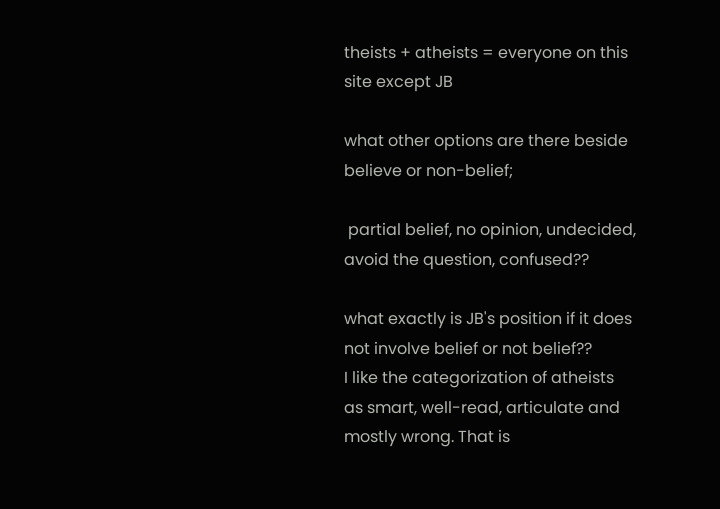theists + atheists = everyone on this site except JB

what other options are there beside believe or non-belief;

 partial belief, no opinion, undecided, avoid the question, confused??

what exactly is JB's position if it does not involve belief or not belief??
I like the categorization of atheists as smart, well-read, articulate and mostly wrong. That is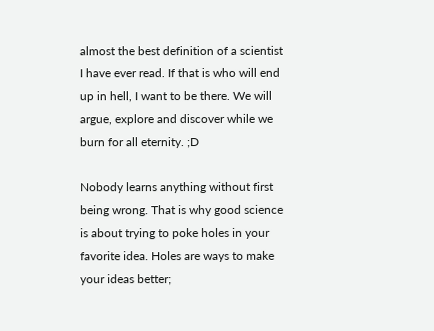almost the best definition of a scientist I have ever read. If that is who will end up in hell, I want to be there. We will argue, explore and discover while we burn for all eternity. ;D

Nobody learns anything without first being wrong. That is why good science is about trying to poke holes in your favorite idea. Holes are ways to make your ideas better;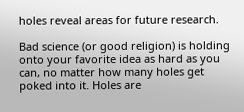holes reveal areas for future research.

Bad science (or good religion) is holding onto your favorite idea as hard as you can, no matter how many holes get poked into it. Holes are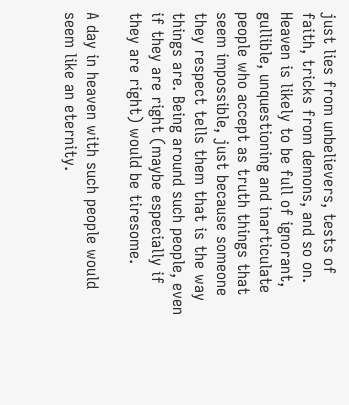just lies from unbelievers, tests of faith, tricks from demons, and so on. Heaven is likely to be full of ignorant, gullible, unquestioning and inarticulate people who accept as truth things that seem impossible, just because someone they respect tells them that is the way things are. Being around such people, even if they are right (maybe especially if they are right) would be tiresome.

A day in heaven with such people would seem like an eternity.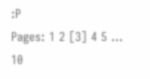:P
Pages: 1 2 [3] 4 5 ... 10